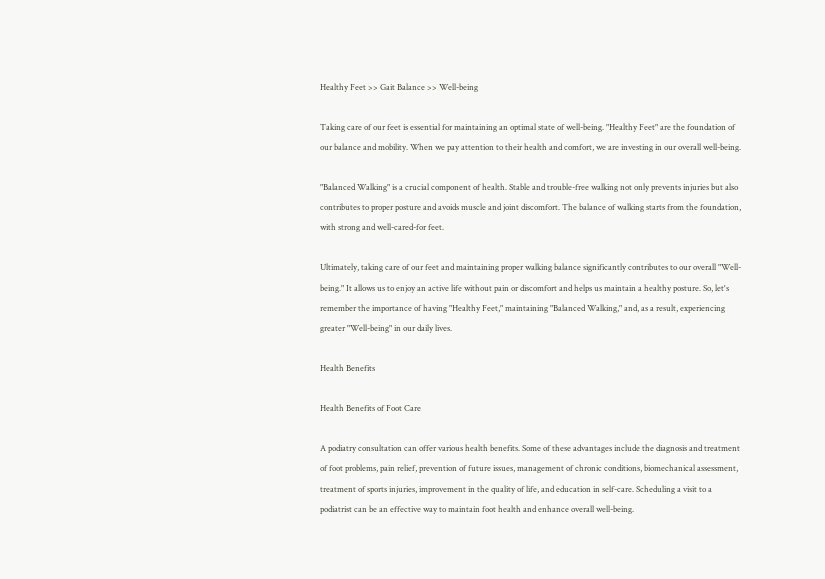Healthy Feet >> Gait Balance >> Well-being

Taking care of our feet is essential for maintaining an optimal state of well-being. "Healthy Feet" are the foundation of our balance and mobility. When we pay attention to their health and comfort, we are investing in our overall well-being.

"Balanced Walking" is a crucial component of health. Stable and trouble-free walking not only prevents injuries but also contributes to proper posture and avoids muscle and joint discomfort. The balance of walking starts from the foundation, with strong and well-cared-for feet.

Ultimately, taking care of our feet and maintaining proper walking balance significantly contributes to our overall "Well-being." It allows us to enjoy an active life without pain or discomfort and helps us maintain a healthy posture. So, let's remember the importance of having "Healthy Feet," maintaining "Balanced Walking," and, as a result, experiencing greater "Well-being" in our daily lives.

Health Benefits

Health Benefits of Foot Care

A podiatry consultation can offer various health benefits. Some of these advantages include the diagnosis and treatment of foot problems, pain relief, prevention of future issues, management of chronic conditions, biomechanical assessment, treatment of sports injuries, improvement in the quality of life, and education in self-care. Scheduling a visit to a podiatrist can be an effective way to maintain foot health and enhance overall well-being.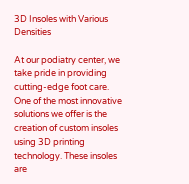3D Insoles with Various Densities

At our podiatry center, we take pride in providing cutting-edge foot care. One of the most innovative solutions we offer is the creation of custom insoles using 3D printing technology. These insoles are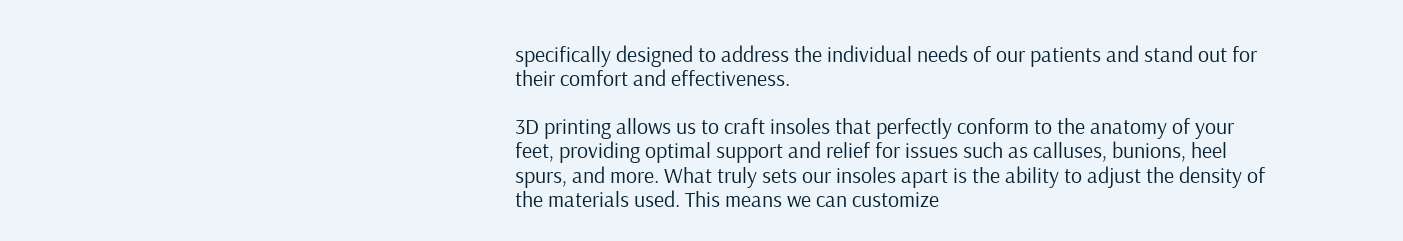specifically designed to address the individual needs of our patients and stand out for their comfort and effectiveness.

3D printing allows us to craft insoles that perfectly conform to the anatomy of your feet, providing optimal support and relief for issues such as calluses, bunions, heel spurs, and more. What truly sets our insoles apart is the ability to adjust the density of the materials used. This means we can customize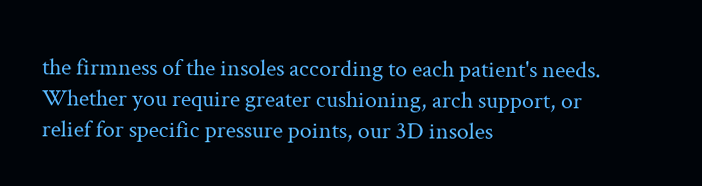the firmness of the insoles according to each patient's needs. Whether you require greater cushioning, arch support, or relief for specific pressure points, our 3D insoles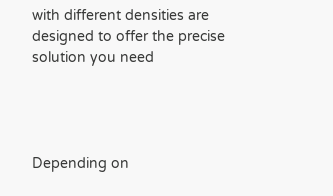with different densities are designed to offer the precise solution you need




Depending on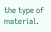the type of material.